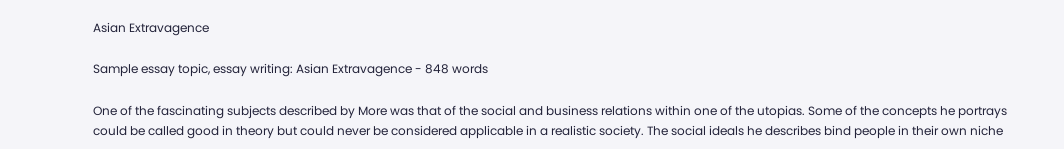Asian Extravagence

Sample essay topic, essay writing: Asian Extravagence - 848 words

One of the fascinating subjects described by More was that of the social and business relations within one of the utopias. Some of the concepts he portrays could be called good in theory but could never be considered applicable in a realistic society. The social ideals he describes bind people in their own niche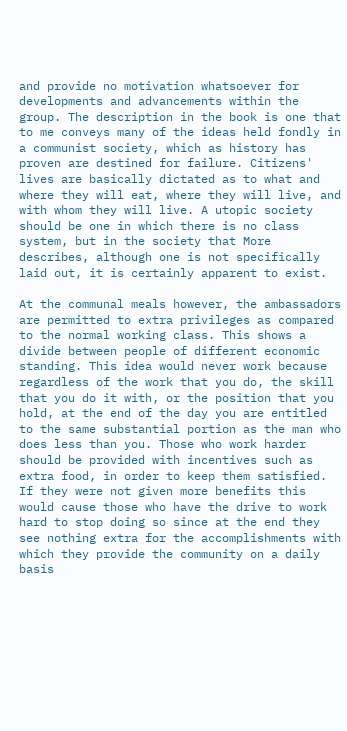and provide no motivation whatsoever for developments and advancements within the group. The description in the book is one that to me conveys many of the ideas held fondly in a communist society, which as history has proven are destined for failure. Citizens' lives are basically dictated as to what and where they will eat, where they will live, and with whom they will live. A utopic society should be one in which there is no class system, but in the society that More describes, although one is not specifically laid out, it is certainly apparent to exist.

At the communal meals however, the ambassadors are permitted to extra privileges as compared to the normal working class. This shows a divide between people of different economic standing. This idea would never work because regardless of the work that you do, the skill that you do it with, or the position that you hold, at the end of the day you are entitled to the same substantial portion as the man who does less than you. Those who work harder should be provided with incentives such as extra food, in order to keep them satisfied. If they were not given more benefits this would cause those who have the drive to work hard to stop doing so since at the end they see nothing extra for the accomplishments with which they provide the community on a daily basis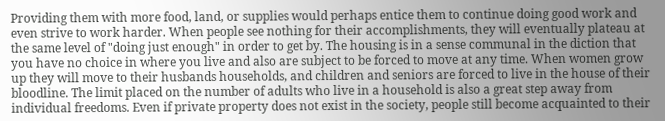Providing them with more food, land, or supplies would perhaps entice them to continue doing good work and even strive to work harder. When people see nothing for their accomplishments, they will eventually plateau at the same level of "doing just enough" in order to get by. The housing is in a sense communal in the diction that you have no choice in where you live and also are subject to be forced to move at any time. When women grow up they will move to their husbands households, and children and seniors are forced to live in the house of their bloodline. The limit placed on the number of adults who live in a household is also a great step away from individual freedoms. Even if private property does not exist in the society, people still become acquainted to their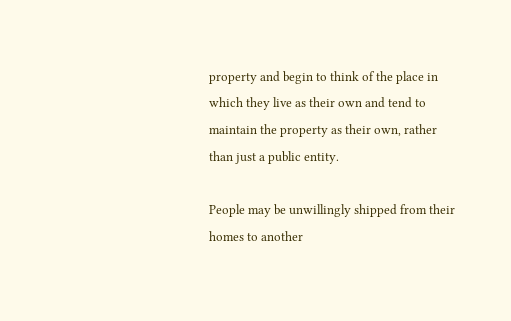property and begin to think of the place in which they live as their own and tend to maintain the property as their own, rather than just a public entity.

People may be unwillingly shipped from their homes to another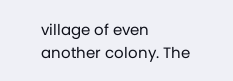village of even another colony. The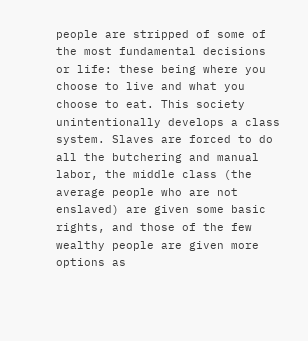people are stripped of some of the most fundamental decisions or life: these being where you choose to live and what you choose to eat. This society unintentionally develops a class system. Slaves are forced to do all the butchering and manual labor, the middle class (the average people who are not enslaved) are given some basic rights, and those of the few wealthy people are given more options as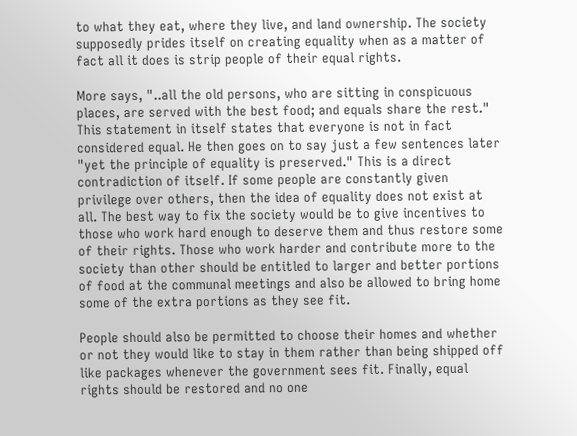to what they eat, where they live, and land ownership. The society supposedly prides itself on creating equality when as a matter of fact all it does is strip people of their equal rights.

More says, "..all the old persons, who are sitting in conspicuous places, are served with the best food; and equals share the rest." This statement in itself states that everyone is not in fact considered equal. He then goes on to say just a few sentences later "yet the principle of equality is preserved." This is a direct contradiction of itself. If some people are constantly given privilege over others, then the idea of equality does not exist at all. The best way to fix the society would be to give incentives to those who work hard enough to deserve them and thus restore some of their rights. Those who work harder and contribute more to the society than other should be entitled to larger and better portions of food at the communal meetings and also be allowed to bring home some of the extra portions as they see fit.

People should also be permitted to choose their homes and whether or not they would like to stay in them rather than being shipped off like packages whenever the government sees fit. Finally, equal rights should be restored and no one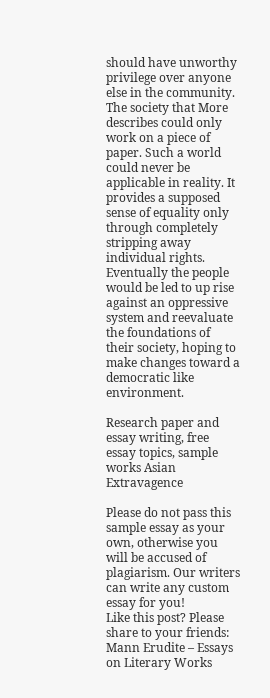should have unworthy privilege over anyone else in the community. The society that More describes could only work on a piece of paper. Such a world could never be applicable in reality. It provides a supposed sense of equality only through completely stripping away individual rights. Eventually the people would be led to up rise against an oppressive system and reevaluate the foundations of their society, hoping to make changes toward a democratic like environment.

Research paper and essay writing, free essay topics, sample works Asian Extravagence

Please do not pass this sample essay as your own, otherwise you will be accused of plagiarism. Our writers can write any custom essay for you!
Like this post? Please share to your friends:
Mann Erudite – Essays on Literary Works